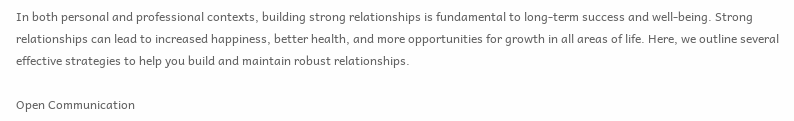In both personal and professional contexts, building strong relationships is fundamental to long-term success and well-being. Strong relationships can lead to increased happiness, better health, and more opportunities for growth in all areas of life. Here, we outline several effective strategies to help you build and maintain robust relationships.

Open Communication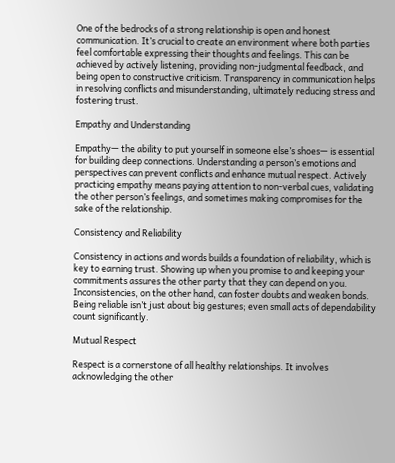One of the bedrocks of a strong relationship is open and honest communication. It’s crucial to create an environment where both parties feel comfortable expressing their thoughts and feelings. This can be achieved by actively listening, providing non-judgmental feedback, and being open to constructive criticism. Transparency in communication helps in resolving conflicts and misunderstanding, ultimately reducing stress and fostering trust.

Empathy and Understanding

Empathy— the ability to put yourself in someone else’s shoes— is essential for building deep connections. Understanding a person’s emotions and perspectives can prevent conflicts and enhance mutual respect. Actively practicing empathy means paying attention to non-verbal cues, validating the other person’s feelings, and sometimes making compromises for the sake of the relationship.

Consistency and Reliability

Consistency in actions and words builds a foundation of reliability, which is key to earning trust. Showing up when you promise to and keeping your commitments assures the other party that they can depend on you. Inconsistencies, on the other hand, can foster doubts and weaken bonds. Being reliable isn’t just about big gestures; even small acts of dependability count significantly.

Mutual Respect

Respect is a cornerstone of all healthy relationships. It involves acknowledging the other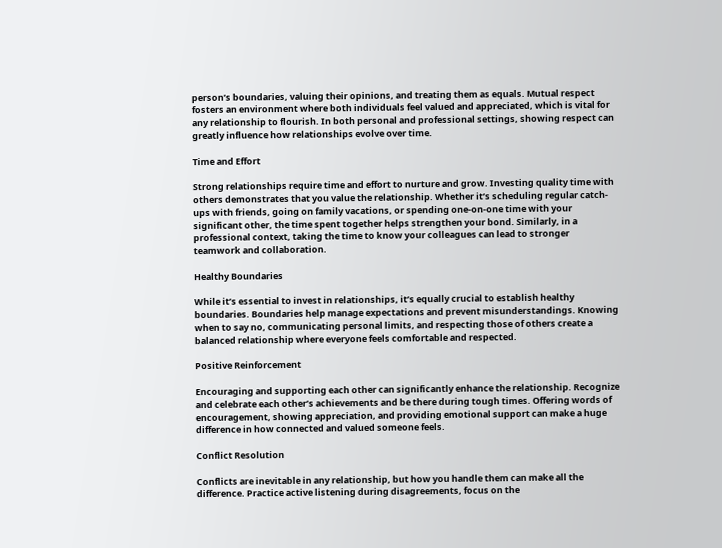person’s boundaries, valuing their opinions, and treating them as equals. Mutual respect fosters an environment where both individuals feel valued and appreciated, which is vital for any relationship to flourish. In both personal and professional settings, showing respect can greatly influence how relationships evolve over time.

Time and Effort

Strong relationships require time and effort to nurture and grow. Investing quality time with others demonstrates that you value the relationship. Whether it’s scheduling regular catch-ups with friends, going on family vacations, or spending one-on-one time with your significant other, the time spent together helps strengthen your bond. Similarly, in a professional context, taking the time to know your colleagues can lead to stronger teamwork and collaboration.

Healthy Boundaries

While it’s essential to invest in relationships, it’s equally crucial to establish healthy boundaries. Boundaries help manage expectations and prevent misunderstandings. Knowing when to say no, communicating personal limits, and respecting those of others create a balanced relationship where everyone feels comfortable and respected.

Positive Reinforcement

Encouraging and supporting each other can significantly enhance the relationship. Recognize and celebrate each other’s achievements and be there during tough times. Offering words of encouragement, showing appreciation, and providing emotional support can make a huge difference in how connected and valued someone feels.

Conflict Resolution

Conflicts are inevitable in any relationship, but how you handle them can make all the difference. Practice active listening during disagreements, focus on the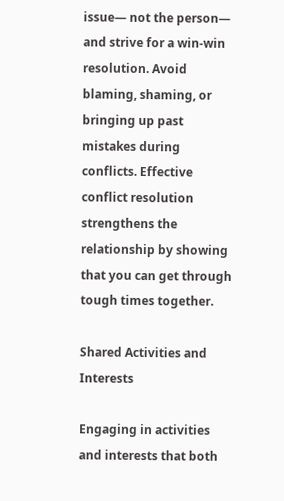issue— not the person— and strive for a win-win resolution. Avoid blaming, shaming, or bringing up past mistakes during conflicts. Effective conflict resolution strengthens the relationship by showing that you can get through tough times together.

Shared Activities and Interests

Engaging in activities and interests that both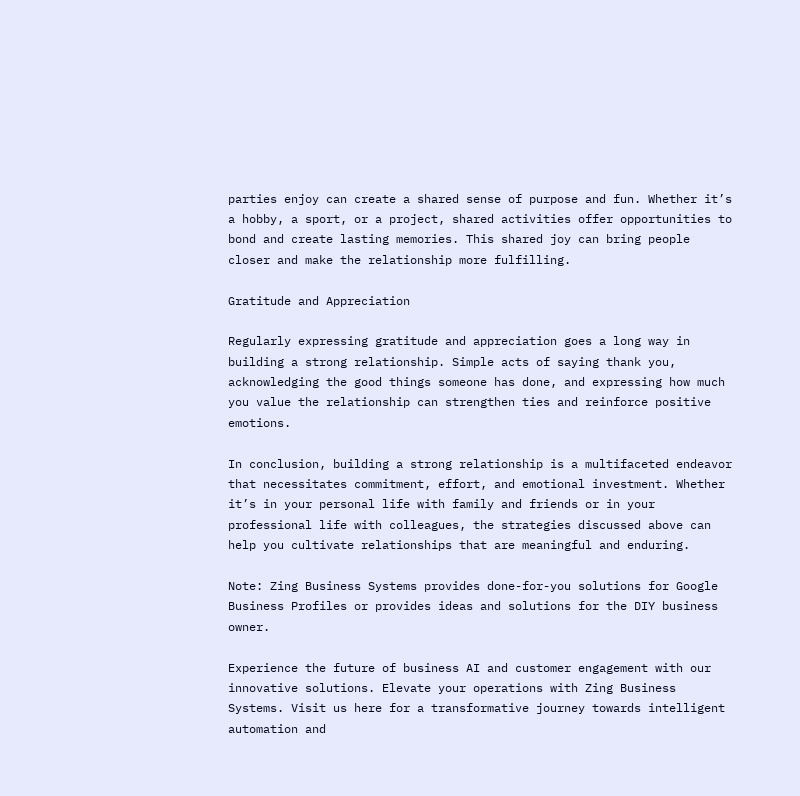parties enjoy can create a shared sense of purpose and fun. Whether it’s a hobby, a sport, or a project, shared activities offer opportunities to bond and create lasting memories. This shared joy can bring people closer and make the relationship more fulfilling.

Gratitude and Appreciation

Regularly expressing gratitude and appreciation goes a long way in building a strong relationship. Simple acts of saying thank you, acknowledging the good things someone has done, and expressing how much you value the relationship can strengthen ties and reinforce positive emotions.

In conclusion, building a strong relationship is a multifaceted endeavor that necessitates commitment, effort, and emotional investment. Whether it’s in your personal life with family and friends or in your professional life with colleagues, the strategies discussed above can help you cultivate relationships that are meaningful and enduring.

Note: Zing Business Systems provides done-for-you solutions for Google Business Profiles or provides ideas and solutions for the DIY business owner.

Experience the future of business AI and customer engagement with our innovative solutions. Elevate your operations with Zing Business Systems. Visit us here for a transformative journey towards intelligent automation and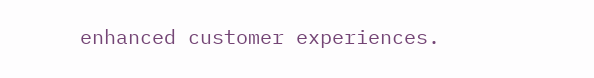enhanced customer experiences.